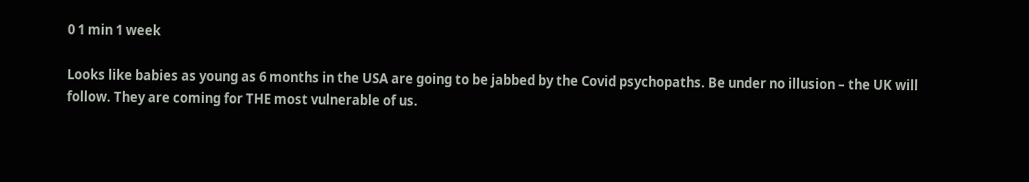0 1 min 1 week

Looks like babies as young as 6 months in the USA are going to be jabbed by the Covid psychopaths. Be under no illusion – the UK will follow. They are coming for THE most vulnerable of us.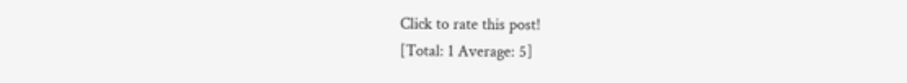Click to rate this post!
[Total: 1 Average: 5]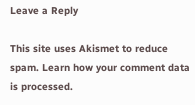Leave a Reply

This site uses Akismet to reduce spam. Learn how your comment data is processed.